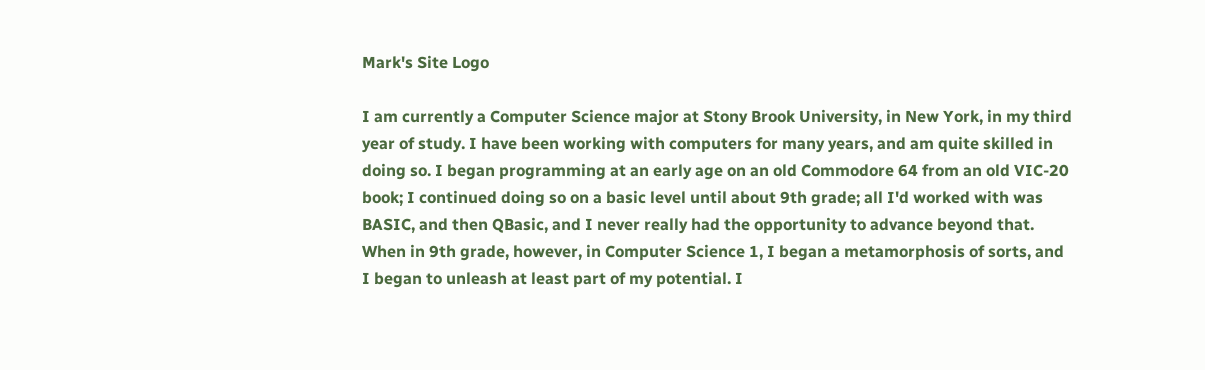Mark's Site Logo

I am currently a Computer Science major at Stony Brook University, in New York, in my third year of study. I have been working with computers for many years, and am quite skilled in doing so. I began programming at an early age on an old Commodore 64 from an old VIC-20 book; I continued doing so on a basic level until about 9th grade; all I'd worked with was BASIC, and then QBasic, and I never really had the opportunity to advance beyond that. When in 9th grade, however, in Computer Science 1, I began a metamorphosis of sorts, and I began to unleash at least part of my potential. I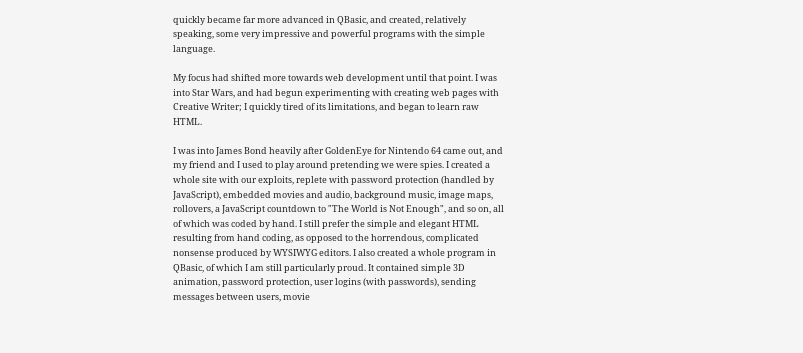quickly became far more advanced in QBasic, and created, relatively speaking, some very impressive and powerful programs with the simple language.

My focus had shifted more towards web development until that point. I was into Star Wars, and had begun experimenting with creating web pages with Creative Writer; I quickly tired of its limitations, and began to learn raw HTML.

I was into James Bond heavily after GoldenEye for Nintendo 64 came out, and my friend and I used to play around pretending we were spies. I created a whole site with our exploits, replete with password protection (handled by JavaScript), embedded movies and audio, background music, image maps, rollovers, a JavaScript countdown to "The World is Not Enough", and so on, all of which was coded by hand. I still prefer the simple and elegant HTML resulting from hand coding, as opposed to the horrendous, complicated nonsense produced by WYSIWYG editors. I also created a whole program in QBasic, of which I am still particularly proud. It contained simple 3D animation, password protection, user logins (with passwords), sending messages between users, movie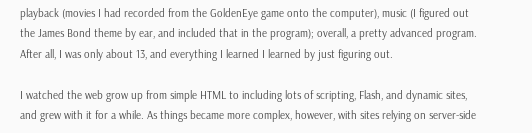playback (movies I had recorded from the GoldenEye game onto the computer), music (I figured out the James Bond theme by ear, and included that in the program); overall, a pretty advanced program. After all, I was only about 13, and everything I learned I learned by just figuring out.

I watched the web grow up from simple HTML to including lots of scripting, Flash, and dynamic sites, and grew with it for a while. As things became more complex, however, with sites relying on server-side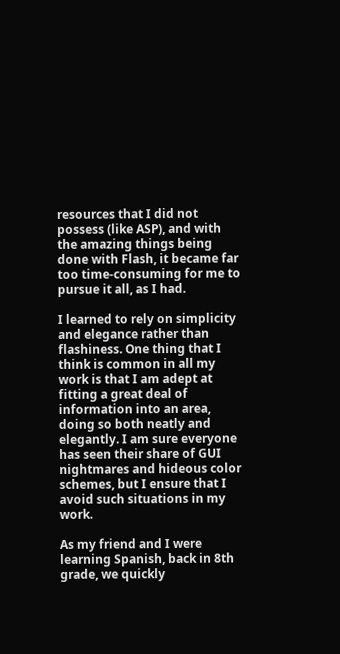resources that I did not possess (like ASP), and with the amazing things being done with Flash, it became far too time-consuming for me to pursue it all, as I had.

I learned to rely on simplicity and elegance rather than flashiness. One thing that I think is common in all my work is that I am adept at fitting a great deal of information into an area, doing so both neatly and elegantly. I am sure everyone has seen their share of GUI nightmares and hideous color schemes, but I ensure that I avoid such situations in my work.

As my friend and I were learning Spanish, back in 8th grade, we quickly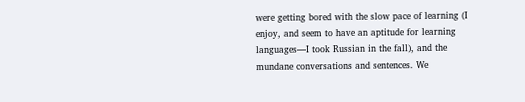were getting bored with the slow pace of learning (I enjoy, and seem to have an aptitude for learning languages—I took Russian in the fall), and the mundane conversations and sentences. We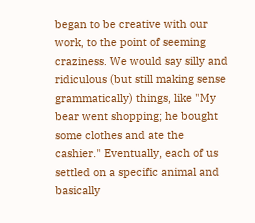began to be creative with our work, to the point of seeming craziness. We would say silly and ridiculous (but still making sense grammatically) things, like "My bear went shopping; he bought some clothes and ate the cashier." Eventually, each of us settled on a specific animal and basically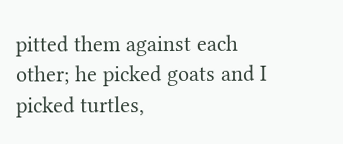pitted them against each other; he picked goats and I picked turtles,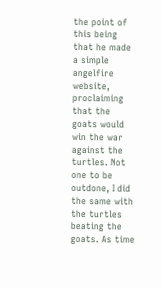the point of this being that he made a simple angelfire website, proclaiming that the goats would win the war against the turtles. Not one to be outdone, I did the same with the turtles beating the goats. As time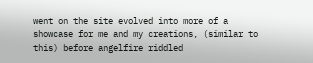went on the site evolved into more of a showcase for me and my creations, (similar to this) before angelfire riddled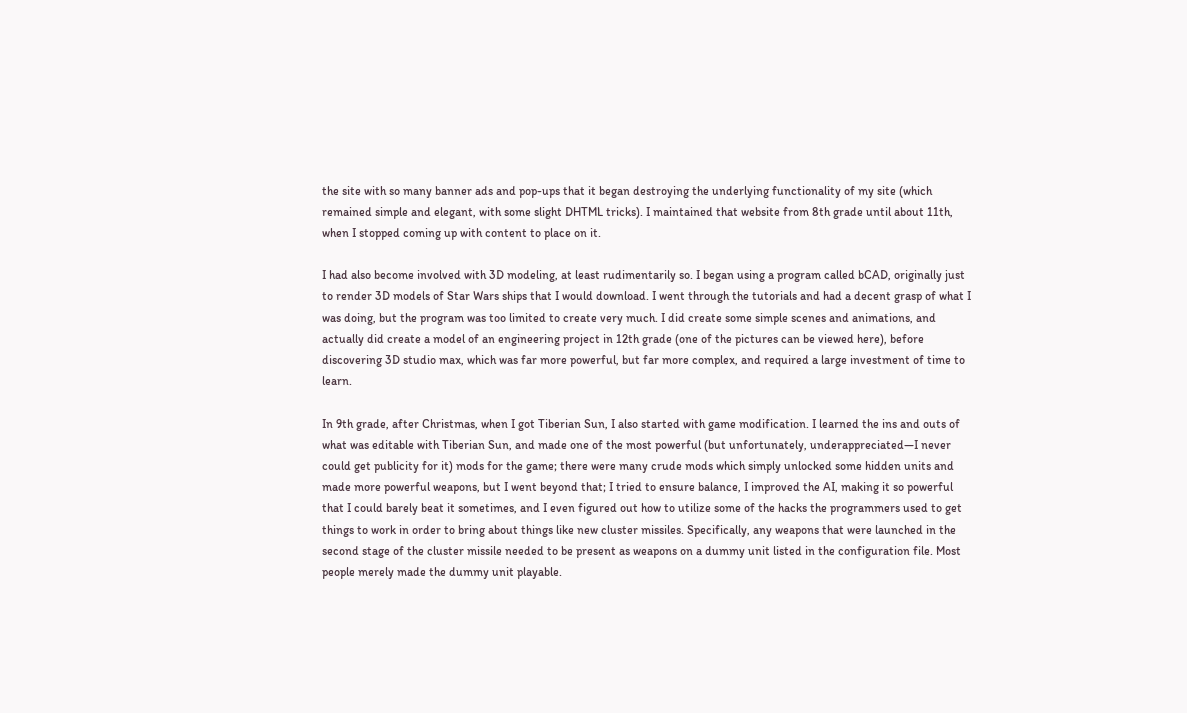the site with so many banner ads and pop-ups that it began destroying the underlying functionality of my site (which remained simple and elegant, with some slight DHTML tricks). I maintained that website from 8th grade until about 11th, when I stopped coming up with content to place on it.

I had also become involved with 3D modeling, at least rudimentarily so. I began using a program called bCAD, originally just to render 3D models of Star Wars ships that I would download. I went through the tutorials and had a decent grasp of what I was doing, but the program was too limited to create very much. I did create some simple scenes and animations, and actually did create a model of an engineering project in 12th grade (one of the pictures can be viewed here), before discovering 3D studio max, which was far more powerful, but far more complex, and required a large investment of time to learn.

In 9th grade, after Christmas, when I got Tiberian Sun, I also started with game modification. I learned the ins and outs of what was editable with Tiberian Sun, and made one of the most powerful (but unfortunately, underappreciated—I never could get publicity for it) mods for the game; there were many crude mods which simply unlocked some hidden units and made more powerful weapons, but I went beyond that; I tried to ensure balance, I improved the AI, making it so powerful that I could barely beat it sometimes, and I even figured out how to utilize some of the hacks the programmers used to get things to work in order to bring about things like new cluster missiles. Specifically, any weapons that were launched in the second stage of the cluster missile needed to be present as weapons on a dummy unit listed in the configuration file. Most people merely made the dummy unit playable.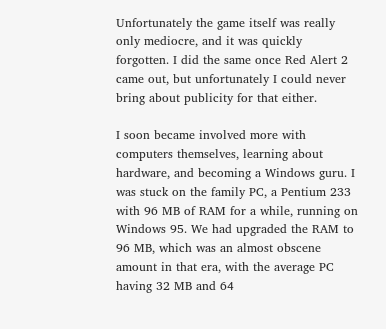Unfortunately the game itself was really only mediocre, and it was quickly forgotten. I did the same once Red Alert 2 came out, but unfortunately I could never bring about publicity for that either.

I soon became involved more with computers themselves, learning about hardware, and becoming a Windows guru. I was stuck on the family PC, a Pentium 233 with 96 MB of RAM for a while, running on Windows 95. We had upgraded the RAM to 96 MB, which was an almost obscene amount in that era, with the average PC having 32 MB and 64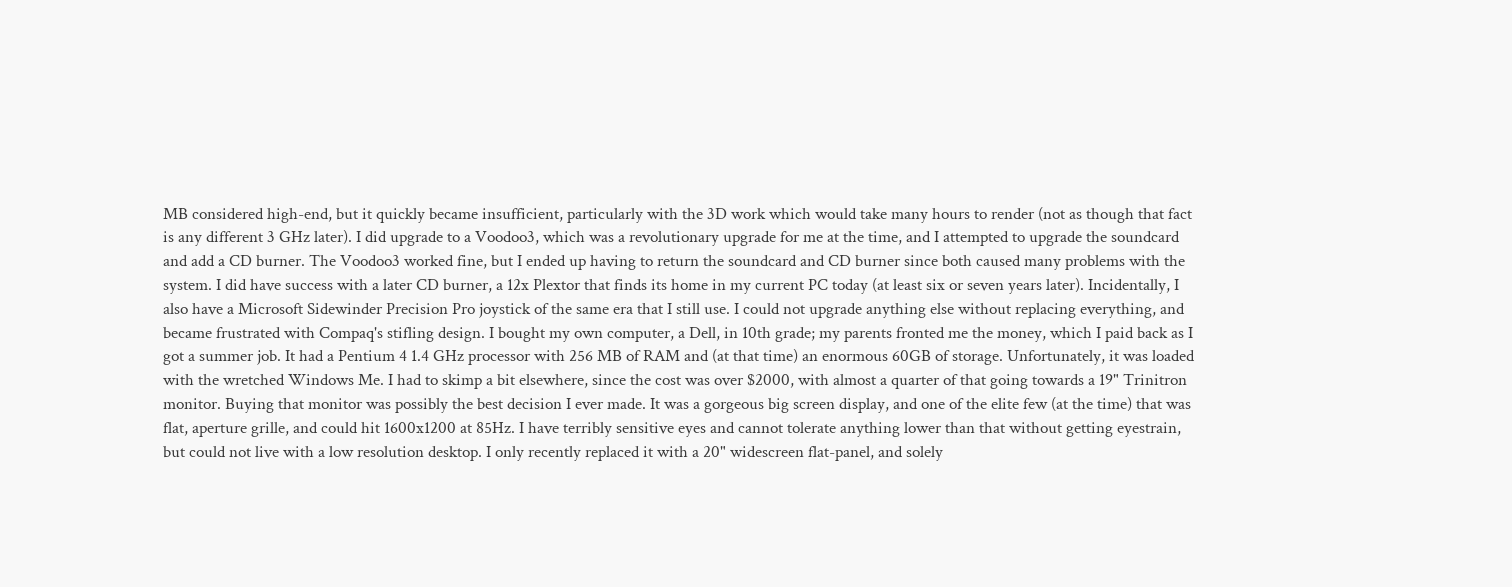MB considered high-end, but it quickly became insufficient, particularly with the 3D work which would take many hours to render (not as though that fact is any different 3 GHz later). I did upgrade to a Voodoo3, which was a revolutionary upgrade for me at the time, and I attempted to upgrade the soundcard and add a CD burner. The Voodoo3 worked fine, but I ended up having to return the soundcard and CD burner since both caused many problems with the system. I did have success with a later CD burner, a 12x Plextor that finds its home in my current PC today (at least six or seven years later). Incidentally, I also have a Microsoft Sidewinder Precision Pro joystick of the same era that I still use. I could not upgrade anything else without replacing everything, and became frustrated with Compaq's stifling design. I bought my own computer, a Dell, in 10th grade; my parents fronted me the money, which I paid back as I got a summer job. It had a Pentium 4 1.4 GHz processor with 256 MB of RAM and (at that time) an enormous 60GB of storage. Unfortunately, it was loaded with the wretched Windows Me. I had to skimp a bit elsewhere, since the cost was over $2000, with almost a quarter of that going towards a 19" Trinitron monitor. Buying that monitor was possibly the best decision I ever made. It was a gorgeous big screen display, and one of the elite few (at the time) that was flat, aperture grille, and could hit 1600x1200 at 85Hz. I have terribly sensitive eyes and cannot tolerate anything lower than that without getting eyestrain, but could not live with a low resolution desktop. I only recently replaced it with a 20" widescreen flat-panel, and solely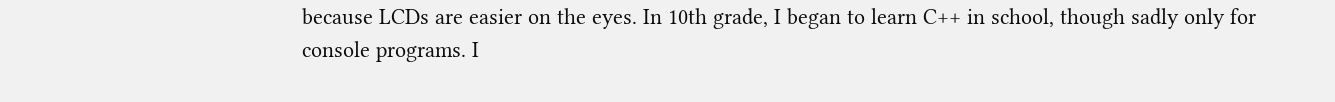because LCDs are easier on the eyes. In 10th grade, I began to learn C++ in school, though sadly only for console programs. I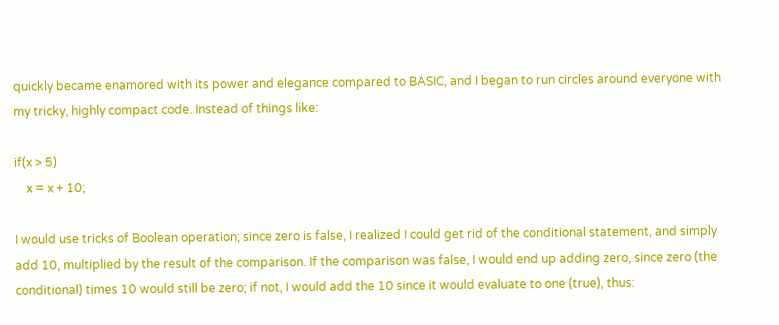quickly became enamored with its power and elegance compared to BASIC, and I began to run circles around everyone with my tricky, highly compact code. Instead of things like:

if(x > 5)
    x = x + 10;

I would use tricks of Boolean operation; since zero is false, I realized I could get rid of the conditional statement, and simply add 10, multiplied by the result of the comparison. If the comparison was false, I would end up adding zero, since zero (the conditional) times 10 would still be zero; if not, I would add the 10 since it would evaluate to one (true), thus: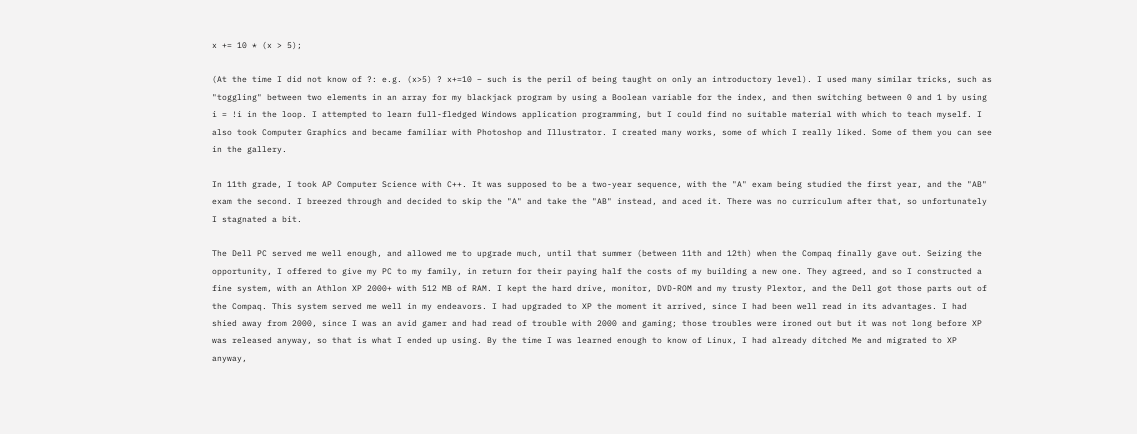x += 10 * (x > 5);

(At the time I did not know of ?: e.g. (x>5) ? x+=10 – such is the peril of being taught on only an introductory level). I used many similar tricks, such as "toggling" between two elements in an array for my blackjack program by using a Boolean variable for the index, and then switching between 0 and 1 by using i = !i in the loop. I attempted to learn full-fledged Windows application programming, but I could find no suitable material with which to teach myself. I also took Computer Graphics and became familiar with Photoshop and Illustrator. I created many works, some of which I really liked. Some of them you can see in the gallery.

In 11th grade, I took AP Computer Science with C++. It was supposed to be a two-year sequence, with the "A" exam being studied the first year, and the "AB" exam the second. I breezed through and decided to skip the "A" and take the "AB" instead, and aced it. There was no curriculum after that, so unfortunately I stagnated a bit.

The Dell PC served me well enough, and allowed me to upgrade much, until that summer (between 11th and 12th) when the Compaq finally gave out. Seizing the opportunity, I offered to give my PC to my family, in return for their paying half the costs of my building a new one. They agreed, and so I constructed a fine system, with an Athlon XP 2000+ with 512 MB of RAM. I kept the hard drive, monitor, DVD-ROM and my trusty Plextor, and the Dell got those parts out of the Compaq. This system served me well in my endeavors. I had upgraded to XP the moment it arrived, since I had been well read in its advantages. I had shied away from 2000, since I was an avid gamer and had read of trouble with 2000 and gaming; those troubles were ironed out but it was not long before XP was released anyway, so that is what I ended up using. By the time I was learned enough to know of Linux, I had already ditched Me and migrated to XP anyway,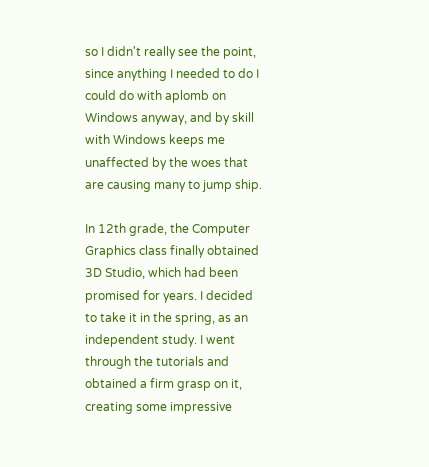so I didn't really see the point, since anything I needed to do I could do with aplomb on Windows anyway, and by skill with Windows keeps me unaffected by the woes that are causing many to jump ship.

In 12th grade, the Computer Graphics class finally obtained 3D Studio, which had been promised for years. I decided to take it in the spring, as an independent study. I went through the tutorials and obtained a firm grasp on it, creating some impressive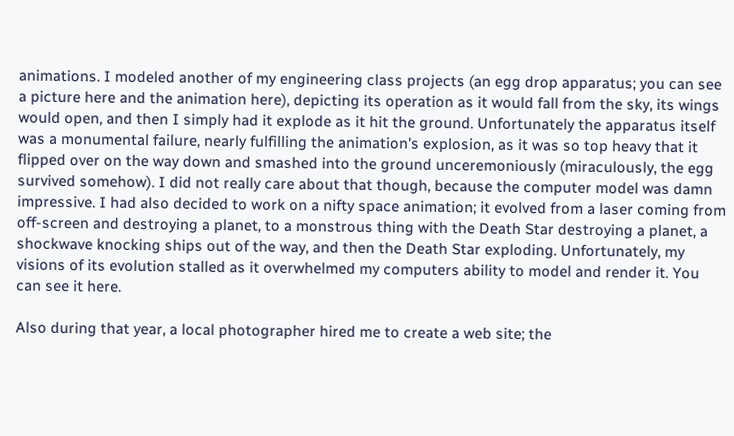animations. I modeled another of my engineering class projects (an egg drop apparatus; you can see a picture here and the animation here), depicting its operation as it would fall from the sky, its wings would open, and then I simply had it explode as it hit the ground. Unfortunately the apparatus itself was a monumental failure, nearly fulfilling the animation's explosion, as it was so top heavy that it flipped over on the way down and smashed into the ground unceremoniously (miraculously, the egg survived somehow). I did not really care about that though, because the computer model was damn impressive. I had also decided to work on a nifty space animation; it evolved from a laser coming from off-screen and destroying a planet, to a monstrous thing with the Death Star destroying a planet, a shockwave knocking ships out of the way, and then the Death Star exploding. Unfortunately, my visions of its evolution stalled as it overwhelmed my computers ability to model and render it. You can see it here.

Also during that year, a local photographer hired me to create a web site; the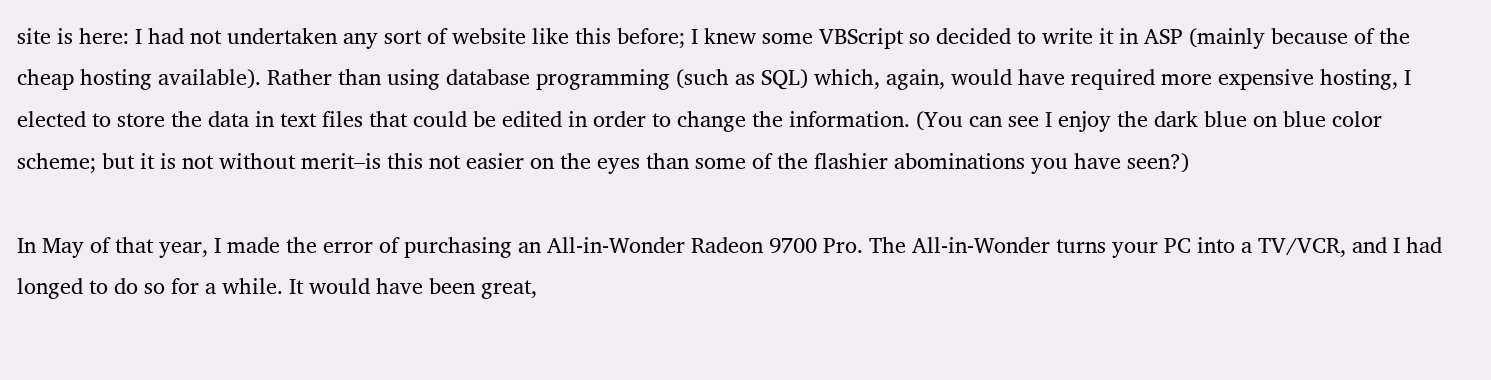site is here: I had not undertaken any sort of website like this before; I knew some VBScript so decided to write it in ASP (mainly because of the cheap hosting available). Rather than using database programming (such as SQL) which, again, would have required more expensive hosting, I elected to store the data in text files that could be edited in order to change the information. (You can see I enjoy the dark blue on blue color scheme; but it is not without merit–is this not easier on the eyes than some of the flashier abominations you have seen?)

In May of that year, I made the error of purchasing an All-in-Wonder Radeon 9700 Pro. The All-in-Wonder turns your PC into a TV/VCR, and I had longed to do so for a while. It would have been great,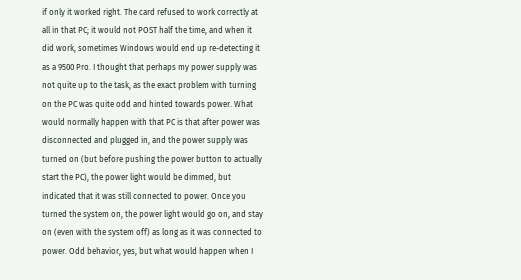if only it worked right. The card refused to work correctly at all in that PC; it would not POST half the time, and when it did work, sometimes Windows would end up re-detecting it as a 9500 Pro. I thought that perhaps my power supply was not quite up to the task, as the exact problem with turning on the PC was quite odd and hinted towards power. What would normally happen with that PC is that after power was disconnected and plugged in, and the power supply was turned on (but before pushing the power button to actually start the PC), the power light would be dimmed, but indicated that it was still connected to power. Once you turned the system on, the power light would go on, and stay on (even with the system off) as long as it was connected to power. Odd behavior, yes, but what would happen when I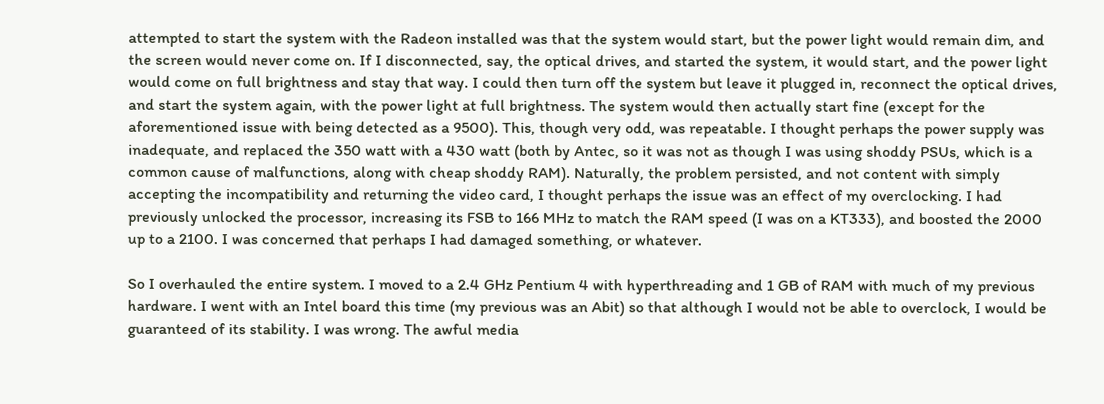attempted to start the system with the Radeon installed was that the system would start, but the power light would remain dim, and the screen would never come on. If I disconnected, say, the optical drives, and started the system, it would start, and the power light would come on full brightness and stay that way. I could then turn off the system but leave it plugged in, reconnect the optical drives, and start the system again, with the power light at full brightness. The system would then actually start fine (except for the aforementioned issue with being detected as a 9500). This, though very odd, was repeatable. I thought perhaps the power supply was inadequate, and replaced the 350 watt with a 430 watt (both by Antec, so it was not as though I was using shoddy PSUs, which is a common cause of malfunctions, along with cheap shoddy RAM). Naturally, the problem persisted, and not content with simply accepting the incompatibility and returning the video card, I thought perhaps the issue was an effect of my overclocking. I had previously unlocked the processor, increasing its FSB to 166 MHz to match the RAM speed (I was on a KT333), and boosted the 2000 up to a 2100. I was concerned that perhaps I had damaged something, or whatever.

So I overhauled the entire system. I moved to a 2.4 GHz Pentium 4 with hyperthreading and 1 GB of RAM with much of my previous hardware. I went with an Intel board this time (my previous was an Abit) so that although I would not be able to overclock, I would be guaranteed of its stability. I was wrong. The awful media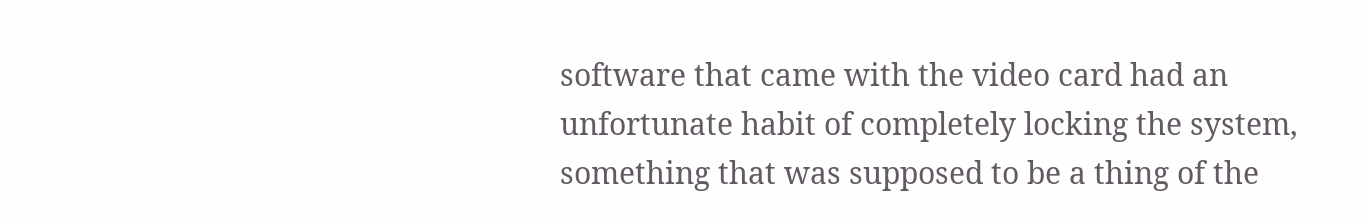software that came with the video card had an unfortunate habit of completely locking the system, something that was supposed to be a thing of the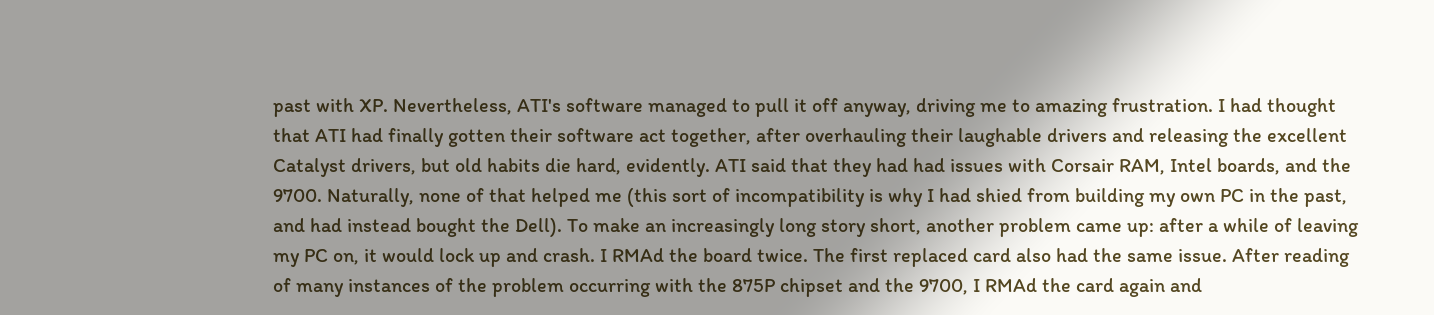past with XP. Nevertheless, ATI's software managed to pull it off anyway, driving me to amazing frustration. I had thought that ATI had finally gotten their software act together, after overhauling their laughable drivers and releasing the excellent Catalyst drivers, but old habits die hard, evidently. ATI said that they had had issues with Corsair RAM, Intel boards, and the 9700. Naturally, none of that helped me (this sort of incompatibility is why I had shied from building my own PC in the past, and had instead bought the Dell). To make an increasingly long story short, another problem came up: after a while of leaving my PC on, it would lock up and crash. I RMAd the board twice. The first replaced card also had the same issue. After reading of many instances of the problem occurring with the 875P chipset and the 9700, I RMAd the card again and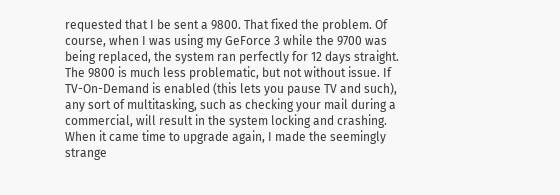requested that I be sent a 9800. That fixed the problem. Of course, when I was using my GeForce 3 while the 9700 was being replaced, the system ran perfectly for 12 days straight. The 9800 is much less problematic, but not without issue. If TV-On-Demand is enabled (this lets you pause TV and such), any sort of multitasking, such as checking your mail during a commercial, will result in the system locking and crashing. When it came time to upgrade again, I made the seemingly strange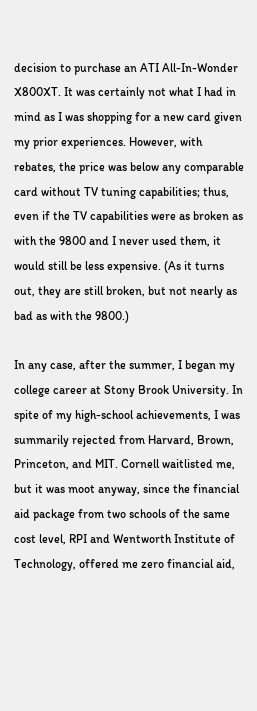decision to purchase an ATI All-In-Wonder X800XT. It was certainly not what I had in mind as I was shopping for a new card given my prior experiences. However, with rebates, the price was below any comparable card without TV tuning capabilities; thus, even if the TV capabilities were as broken as with the 9800 and I never used them, it would still be less expensive. (As it turns out, they are still broken, but not nearly as bad as with the 9800.)

In any case, after the summer, I began my college career at Stony Brook University. In spite of my high-school achievements, I was summarily rejected from Harvard, Brown, Princeton, and MIT. Cornell waitlisted me, but it was moot anyway, since the financial aid package from two schools of the same cost level, RPI and Wentworth Institute of Technology, offered me zero financial aid,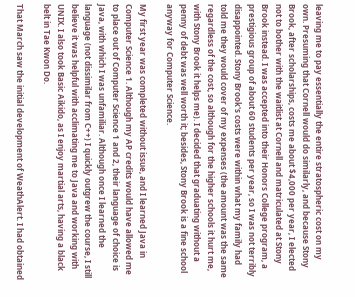leaving me to pay essentially the entire stratospheric cost on my own. Presuming that Cornell would do similarly, and because Stony Brook, after scholarships, costs me about $4,000 per year, I elected not to bother with the waitlist at Cornell and matriculated at Stony Brook instead. I was accepted into their Honors College program, a prestigious group of about 60 students per year, so I was not terribly disappointed. Stony Brook's costs were within what my family had told me they would cover of my expenses (the amount was the same regardless of the cost, so although for the higher schools it hurt me, with Stony Brook it helps me). I decided that graduating without a penny of debt was well worth it; besides, Stony Brook is a fine school anyway for Computer Science.

My first year was completed without issue, and I learned Java in Computer Science 1. Although my AP credits would have allowed me to place out of Computer Science 1 and 2, their language of choice is Java, with which I was unfamiliar. Although once I learned the language (not dissimilar from C++) I quickly outgrew the course, I still believe it was helpful with acclimating me to Java and working with UNIX. I also took Basic Aikido, as I enjoy martial arts, having a black belt in Tae Kwon Do.

That March saw the initial development of WeathAlert. I had obtained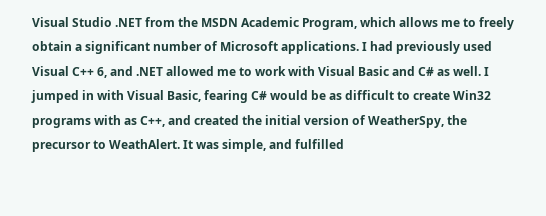Visual Studio .NET from the MSDN Academic Program, which allows me to freely obtain a significant number of Microsoft applications. I had previously used Visual C++ 6, and .NET allowed me to work with Visual Basic and C# as well. I jumped in with Visual Basic, fearing C# would be as difficult to create Win32 programs with as C++, and created the initial version of WeatherSpy, the precursor to WeathAlert. It was simple, and fulfilled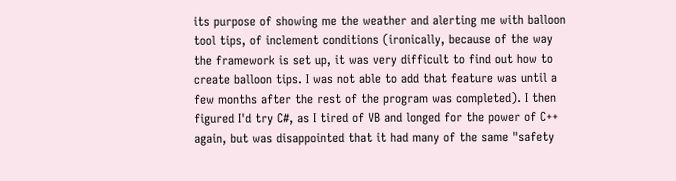its purpose of showing me the weather and alerting me with balloon tool tips, of inclement conditions (ironically, because of the way the framework is set up, it was very difficult to find out how to create balloon tips. I was not able to add that feature was until a few months after the rest of the program was completed). I then figured I'd try C#, as I tired of VB and longed for the power of C++ again, but was disappointed that it had many of the same "safety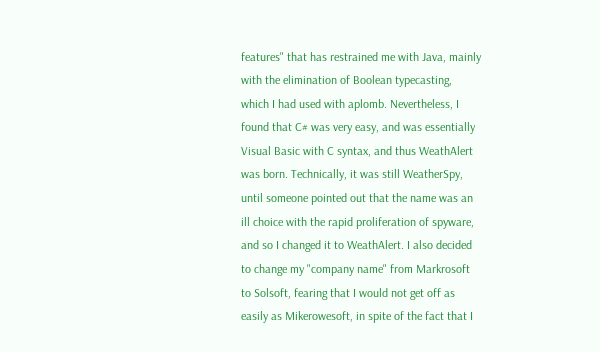features" that has restrained me with Java, mainly with the elimination of Boolean typecasting, which I had used with aplomb. Nevertheless, I found that C# was very easy, and was essentially Visual Basic with C syntax, and thus WeathAlert was born. Technically, it was still WeatherSpy, until someone pointed out that the name was an ill choice with the rapid proliferation of spyware, and so I changed it to WeathAlert. I also decided to change my "company name" from Markrosoft to Solsoft, fearing that I would not get off as easily as Mikerowesoft, in spite of the fact that I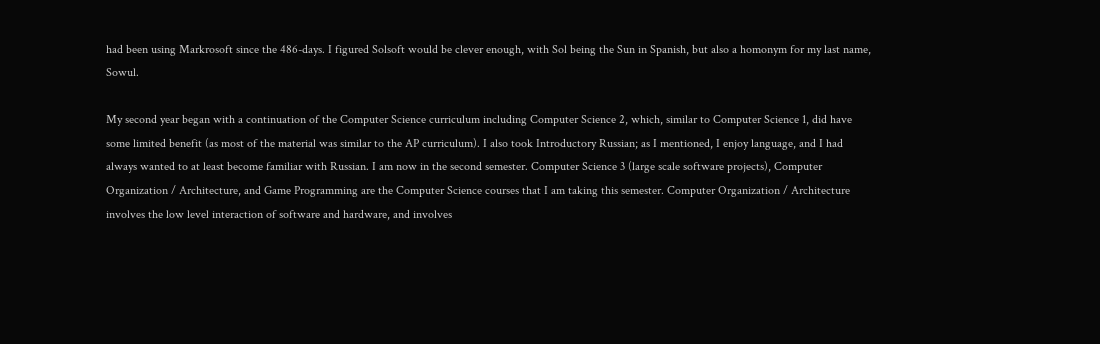had been using Markrosoft since the 486-days. I figured Solsoft would be clever enough, with Sol being the Sun in Spanish, but also a homonym for my last name, Sowul.

My second year began with a continuation of the Computer Science curriculum including Computer Science 2, which, similar to Computer Science 1, did have some limited benefit (as most of the material was similar to the AP curriculum). I also took Introductory Russian; as I mentioned, I enjoy language, and I had always wanted to at least become familiar with Russian. I am now in the second semester. Computer Science 3 (large scale software projects), Computer Organization / Architecture, and Game Programming are the Computer Science courses that I am taking this semester. Computer Organization / Architecture involves the low level interaction of software and hardware, and involves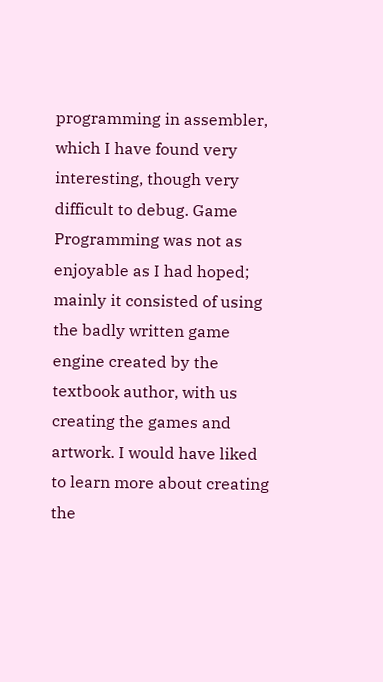programming in assembler, which I have found very interesting, though very difficult to debug. Game Programming was not as enjoyable as I had hoped; mainly it consisted of using the badly written game engine created by the textbook author, with us creating the games and artwork. I would have liked to learn more about creating the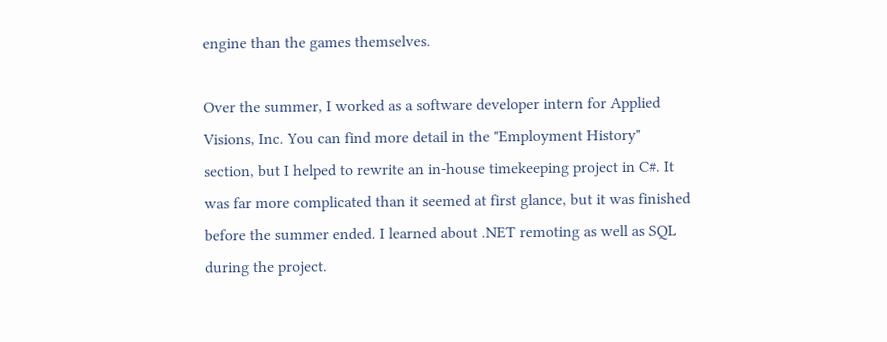engine than the games themselves.

Over the summer, I worked as a software developer intern for Applied Visions, Inc. You can find more detail in the "Employment History" section, but I helped to rewrite an in-house timekeeping project in C#. It was far more complicated than it seemed at first glance, but it was finished before the summer ended. I learned about .NET remoting as well as SQL during the project.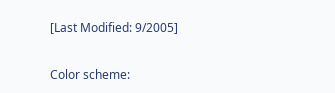[Last Modified: 9/2005]

Color scheme: